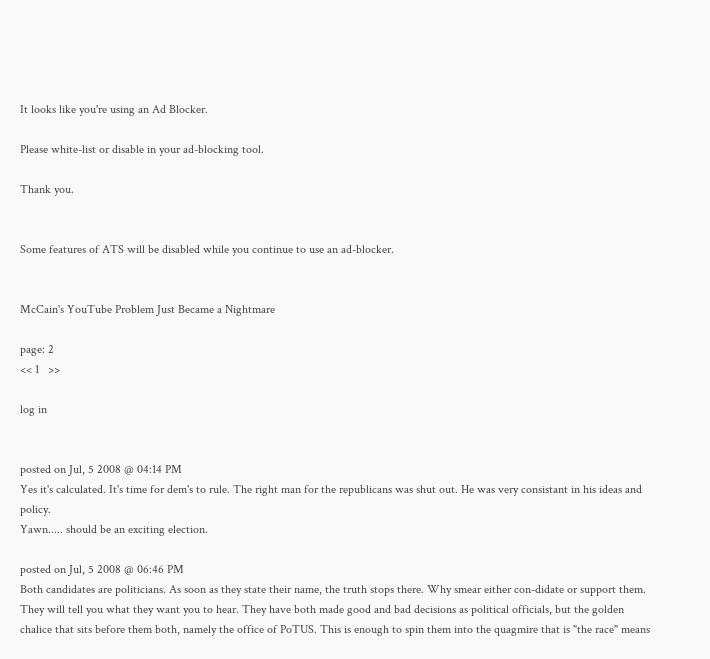It looks like you're using an Ad Blocker.

Please white-list or disable in your ad-blocking tool.

Thank you.


Some features of ATS will be disabled while you continue to use an ad-blocker.


McCain's YouTube Problem Just Became a Nightmare

page: 2
<< 1   >>

log in


posted on Jul, 5 2008 @ 04:14 PM
Yes it's calculated. It's time for dem's to rule. The right man for the republicans was shut out. He was very consistant in his ideas and policy.
Yawn..... should be an exciting election.

posted on Jul, 5 2008 @ 06:46 PM
Both candidates are politicians. As soon as they state their name, the truth stops there. Why smear either con-didate or support them. They will tell you what they want you to hear. They have both made good and bad decisions as political officials, but the golden chalice that sits before them both, namely the office of PoTUS. This is enough to spin them into the quagmire that is "the race" means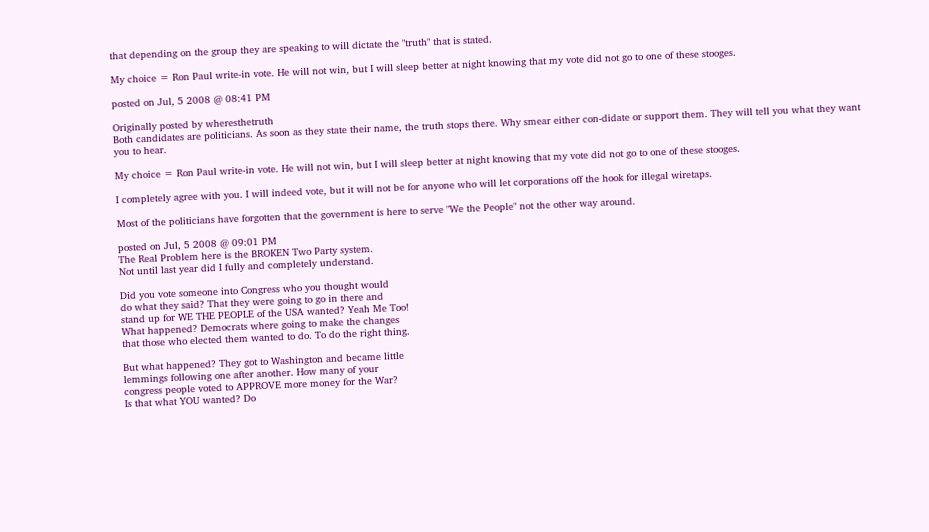that depending on the group they are speaking to will dictate the "truth" that is stated.

My choice = Ron Paul write-in vote. He will not win, but I will sleep better at night knowing that my vote did not go to one of these stooges.

posted on Jul, 5 2008 @ 08:41 PM

Originally posted by wheresthetruth
Both candidates are politicians. As soon as they state their name, the truth stops there. Why smear either con-didate or support them. They will tell you what they want you to hear.

My choice = Ron Paul write-in vote. He will not win, but I will sleep better at night knowing that my vote did not go to one of these stooges.

I completely agree with you. I will indeed vote, but it will not be for anyone who will let corporations off the hook for illegal wiretaps.

Most of the politicians have forgotten that the government is here to serve "We the People" not the other way around.

posted on Jul, 5 2008 @ 09:01 PM
The Real Problem here is the BROKEN Two Party system.
Not until last year did I fully and completely understand.

Did you vote someone into Congress who you thought would
do what they said? That they were going to go in there and
stand up for WE THE PEOPLE of the USA wanted? Yeah Me Too!
What happened? Democrats where going to make the changes
that those who elected them wanted to do. To do the right thing.

But what happened? They got to Washington and became little
lemmings following one after another. How many of your
congress people voted to APPROVE more money for the War?
Is that what YOU wanted? Do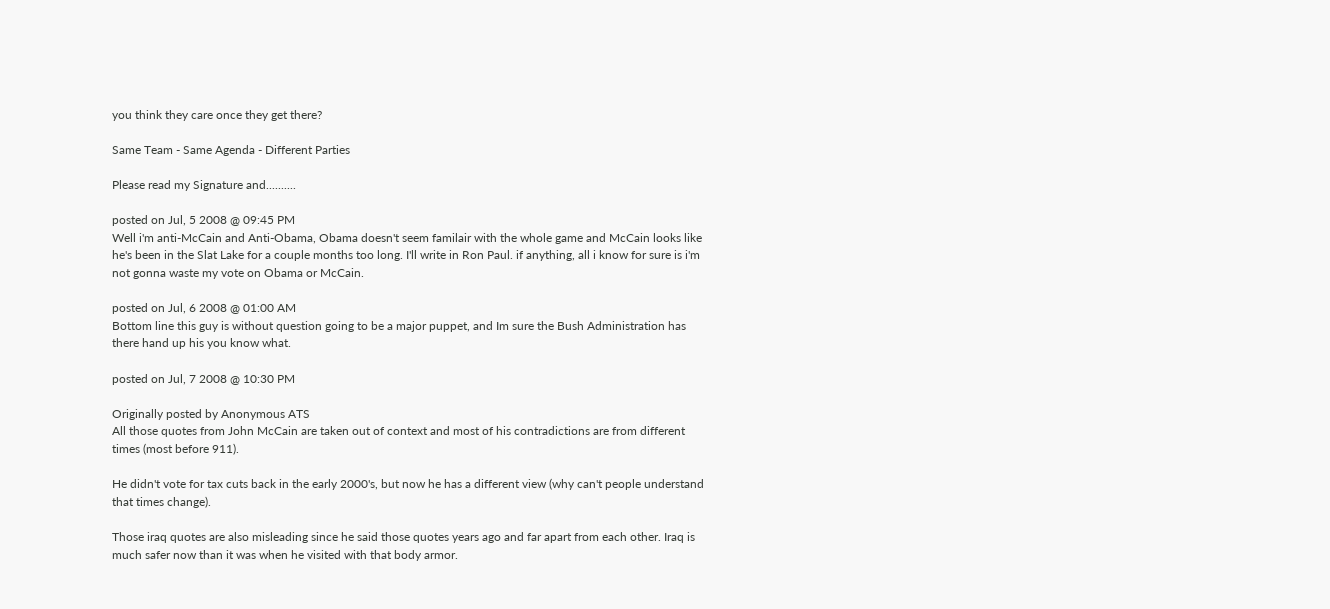you think they care once they get there?

Same Team - Same Agenda - Different Parties

Please read my Signature and..........

posted on Jul, 5 2008 @ 09:45 PM
Well i'm anti-McCain and Anti-Obama, Obama doesn't seem familair with the whole game and McCain looks like he's been in the Slat Lake for a couple months too long. I'll write in Ron Paul. if anything, all i know for sure is i'm not gonna waste my vote on Obama or McCain.

posted on Jul, 6 2008 @ 01:00 AM
Bottom line this guy is without question going to be a major puppet, and Im sure the Bush Administration has there hand up his you know what.

posted on Jul, 7 2008 @ 10:30 PM

Originally posted by Anonymous ATS
All those quotes from John McCain are taken out of context and most of his contradictions are from different times (most before 911).

He didn't vote for tax cuts back in the early 2000's, but now he has a different view (why can't people understand that times change).

Those iraq quotes are also misleading since he said those quotes years ago and far apart from each other. Iraq is much safer now than it was when he visited with that body armor.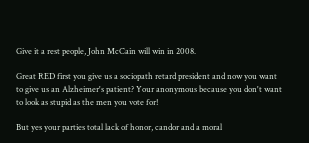Give it a rest people, John McCain will win in 2008.

Great RED first you give us a sociopath retard president and now you want to give us an Alzheimer's patient? Your anonymous because you don't want to look as stupid as the men you vote for!

But yes your parties total lack of honor, candor and a moral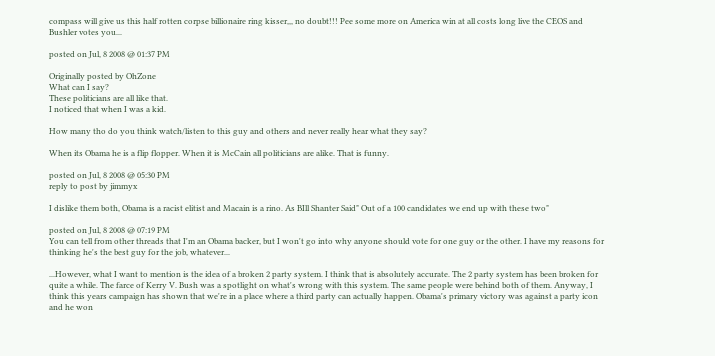compass will give us this half rotten corpse billionaire ring kisser,,, no doubt!!! Pee some more on America win at all costs long live the CEOS and Bushler votes you...

posted on Jul, 8 2008 @ 01:37 PM

Originally posted by OhZone
What can I say?
These politicians are all like that.
I noticed that when I was a kid.

How many tho do you think watch/listen to this guy and others and never really hear what they say?

When its Obama he is a flip flopper. When it is McCain all politicians are alike. That is funny.

posted on Jul, 8 2008 @ 05:30 PM
reply to post by jimmyx

I dislike them both, Obama is a racist elitist and Macain is a rino. As BIll Shanter Said" Out of a 100 candidates we end up with these two"

posted on Jul, 8 2008 @ 07:19 PM
You can tell from other threads that I'm an Obama backer, but I won't go into why anyone should vote for one guy or the other. I have my reasons for thinking he's the best guy for the job, whatever...

...However, what I want to mention is the idea of a broken 2 party system. I think that is absolutely accurate. The 2 party system has been broken for quite a while. The farce of Kerry V. Bush was a spotlight on what's wrong with this system. The same people were behind both of them. Anyway, I think this years campaign has shown that we're in a place where a third party can actually happen. Obama's primary victory was against a party icon and he won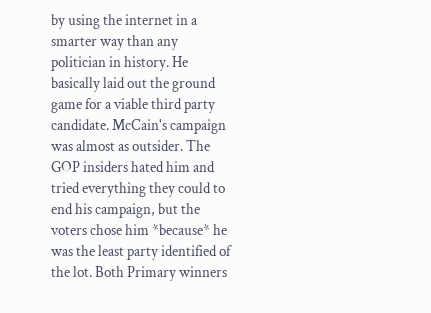by using the internet in a smarter way than any politician in history. He basically laid out the ground game for a viable third party candidate. McCain's campaign was almost as outsider. The GOP insiders hated him and tried everything they could to end his campaign, but the voters chose him *because* he was the least party identified of the lot. Both Primary winners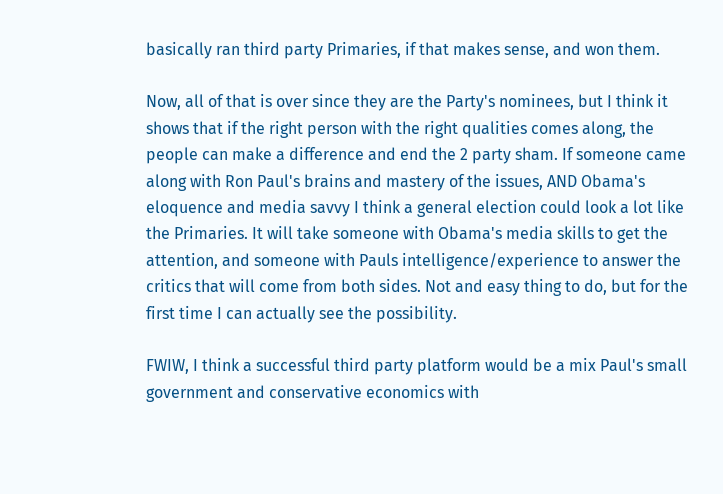basically ran third party Primaries, if that makes sense, and won them.

Now, all of that is over since they are the Party's nominees, but I think it shows that if the right person with the right qualities comes along, the people can make a difference and end the 2 party sham. If someone came along with Ron Paul's brains and mastery of the issues, AND Obama's eloquence and media savvy I think a general election could look a lot like the Primaries. It will take someone with Obama's media skills to get the attention, and someone with Pauls intelligence/experience to answer the critics that will come from both sides. Not and easy thing to do, but for the first time I can actually see the possibility.

FWIW, I think a successful third party platform would be a mix Paul's small government and conservative economics with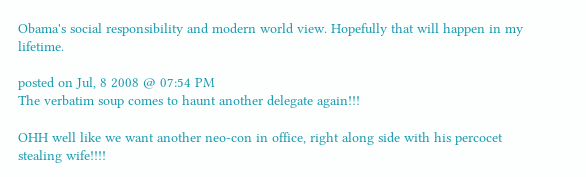Obama's social responsibility and modern world view. Hopefully that will happen in my lifetime.

posted on Jul, 8 2008 @ 07:54 PM
The verbatim soup comes to haunt another delegate again!!!

OHH well like we want another neo-con in office, right along side with his percocet stealing wife!!!!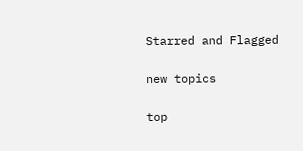Starred and Flagged

new topics

top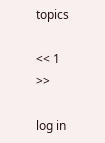topics

<< 1   >>

log in